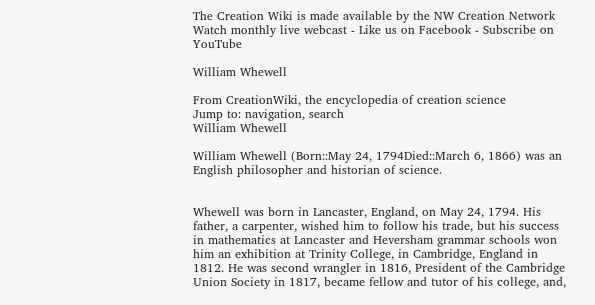The Creation Wiki is made available by the NW Creation Network
Watch monthly live webcast - Like us on Facebook - Subscribe on YouTube

William Whewell

From CreationWiki, the encyclopedia of creation science
Jump to: navigation, search
William Whewell

William Whewell (Born::May 24, 1794Died::March 6, 1866) was an English philosopher and historian of science.


Whewell was born in Lancaster, England, on May 24, 1794. His father, a carpenter, wished him to follow his trade, but his success in mathematics at Lancaster and Heversham grammar schools won him an exhibition at Trinity College, in Cambridge, England in 1812. He was second wrangler in 1816, President of the Cambridge Union Society in 1817, became fellow and tutor of his college, and,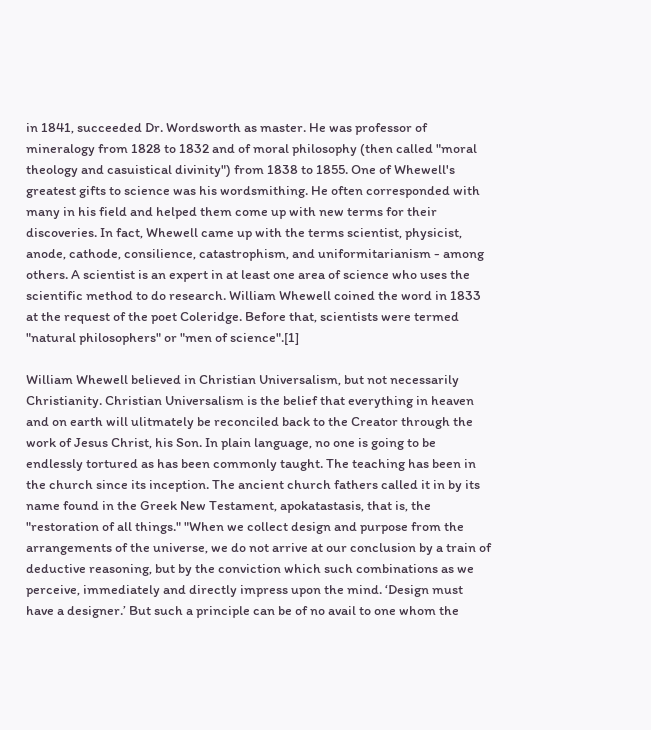in 1841, succeeded Dr. Wordsworth as master. He was professor of mineralogy from 1828 to 1832 and of moral philosophy (then called "moral theology and casuistical divinity") from 1838 to 1855. One of Whewell's greatest gifts to science was his wordsmithing. He often corresponded with many in his field and helped them come up with new terms for their discoveries. In fact, Whewell came up with the terms scientist, physicist, anode, cathode, consilience, catastrophism, and uniformitarianism - among others. A scientist is an expert in at least one area of science who uses the scientific method to do research. William Whewell coined the word in 1833 at the request of the poet Coleridge. Before that, scientists were termed "natural philosophers" or "men of science".[1]

William Whewell believed in Christian Universalism, but not necessarily Christianity. Christian Universalism is the belief that everything in heaven and on earth will ulitmately be reconciled back to the Creator through the work of Jesus Christ, his Son. In plain language, no one is going to be endlessly tortured as has been commonly taught. The teaching has been in the church since its inception. The ancient church fathers called it in by its name found in the Greek New Testament, apokatastasis, that is, the "restoration of all things." "When we collect design and purpose from the arrangements of the universe, we do not arrive at our conclusion by a train of deductive reasoning, but by the conviction which such combinations as we perceive, immediately and directly impress upon the mind. ‘Design must have a designer.’ But such a principle can be of no avail to one whom the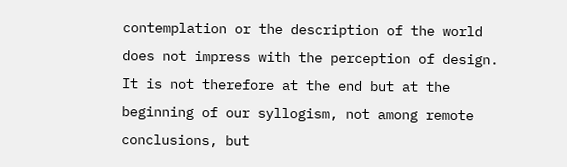contemplation or the description of the world does not impress with the perception of design. It is not therefore at the end but at the beginning of our syllogism, not among remote conclusions, but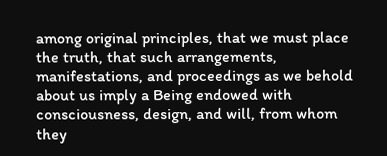among original principles, that we must place the truth, that such arrangements, manifestations, and proceedings as we behold about us imply a Being endowed with consciousness, design, and will, from whom they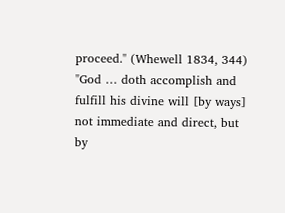proceed." (Whewell 1834, 344) "God … doth accomplish and fulfill his divine will [by ways] not immediate and direct, but by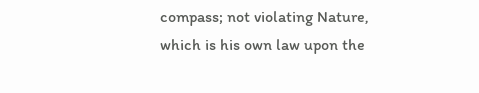compass; not violating Nature, which is his own law upon the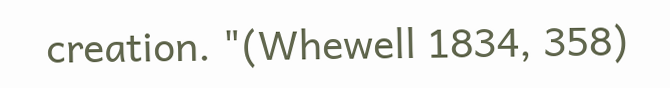creation. "(Whewell 1834, 358)